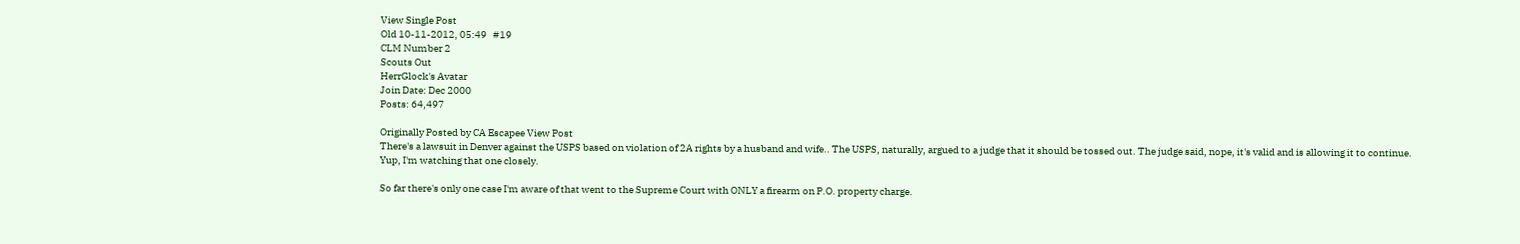View Single Post
Old 10-11-2012, 05:49   #19
CLM Number 2
Scouts Out
HerrGlock's Avatar
Join Date: Dec 2000
Posts: 64,497

Originally Posted by CA Escapee View Post
There's a lawsuit in Denver against the USPS based on violation of 2A rights by a husband and wife.. The USPS, naturally, argued to a judge that it should be tossed out. The judge said, nope, it's valid and is allowing it to continue.
Yup, I'm watching that one closely.

So far there's only one case I'm aware of that went to the Supreme Court with ONLY a firearm on P.O. property charge.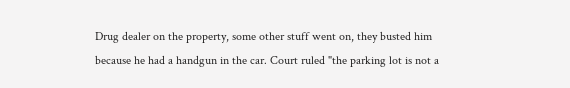Drug dealer on the property, some other stuff went on, they busted him because he had a handgun in the car. Court ruled "the parking lot is not a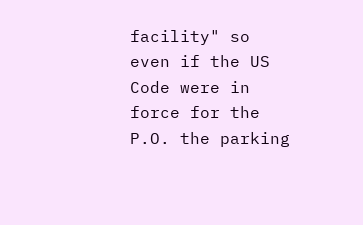facility" so even if the US Code were in force for the P.O. the parking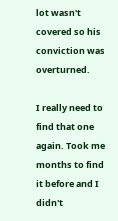lot wasn't covered so his conviction was overturned.

I really need to find that one again. Took me months to find it before and I didn't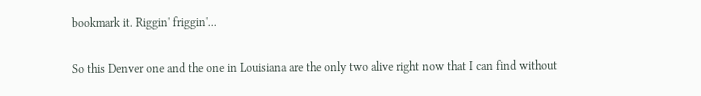bookmark it. Riggin' friggin'...

So this Denver one and the one in Louisiana are the only two alive right now that I can find without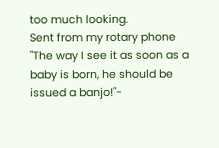too much looking.
Sent from my rotary phone
"The way I see it as soon as a baby is born, he should be issued a banjo!"-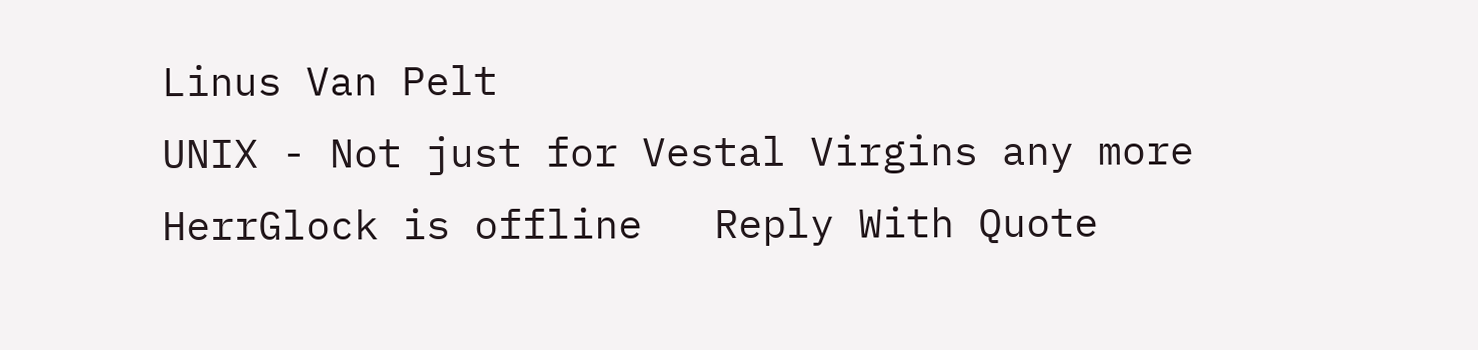Linus Van Pelt
UNIX - Not just for Vestal Virgins any more
HerrGlock is offline   Reply With Quote